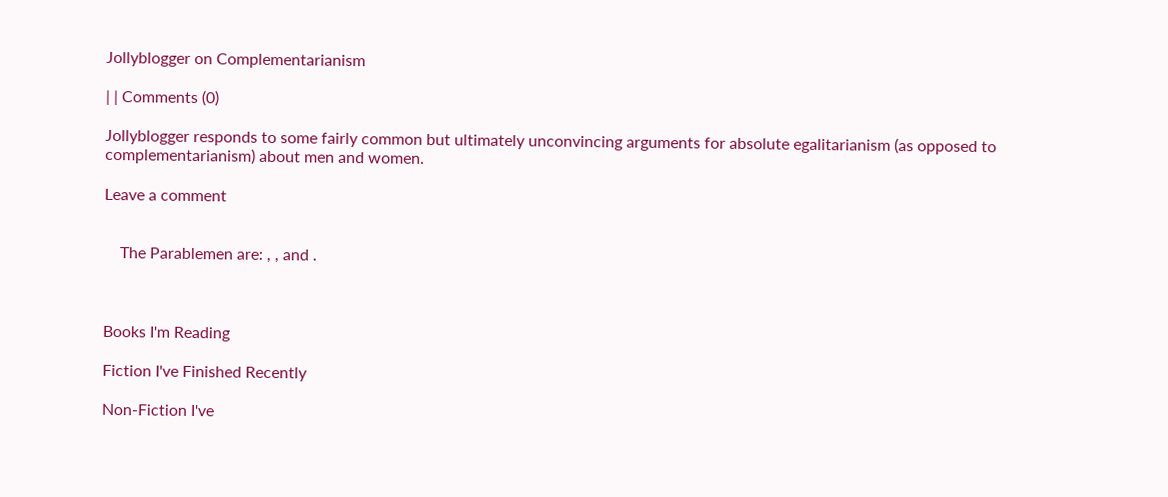Jollyblogger on Complementarianism

| | Comments (0)

Jollyblogger responds to some fairly common but ultimately unconvincing arguments for absolute egalitarianism (as opposed to complementarianism) about men and women.

Leave a comment


    The Parablemen are: , , and .



Books I'm Reading

Fiction I've Finished Recently

Non-Fiction I've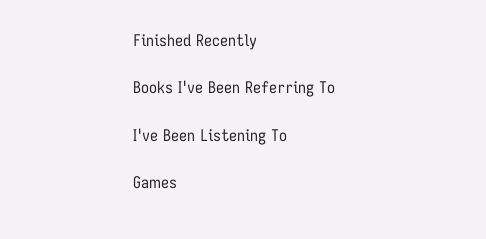Finished Recently

Books I've Been Referring To

I've Been Listening To

Games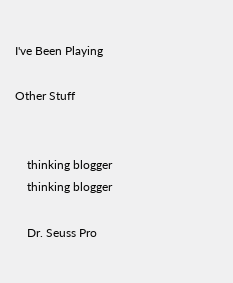I've Been Playing

Other Stuff


    thinking blogger
    thinking blogger

    Dr. Seuss Pro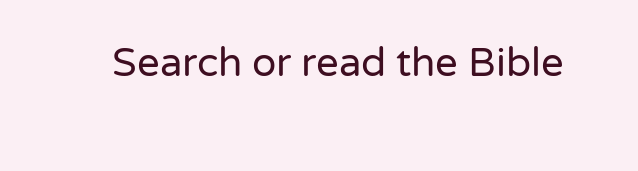Search or read the Bible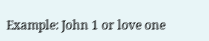Example: John 1 or love one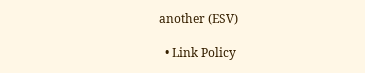another (ESV)

  • Link Policy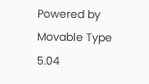Powered by Movable Type 5.04